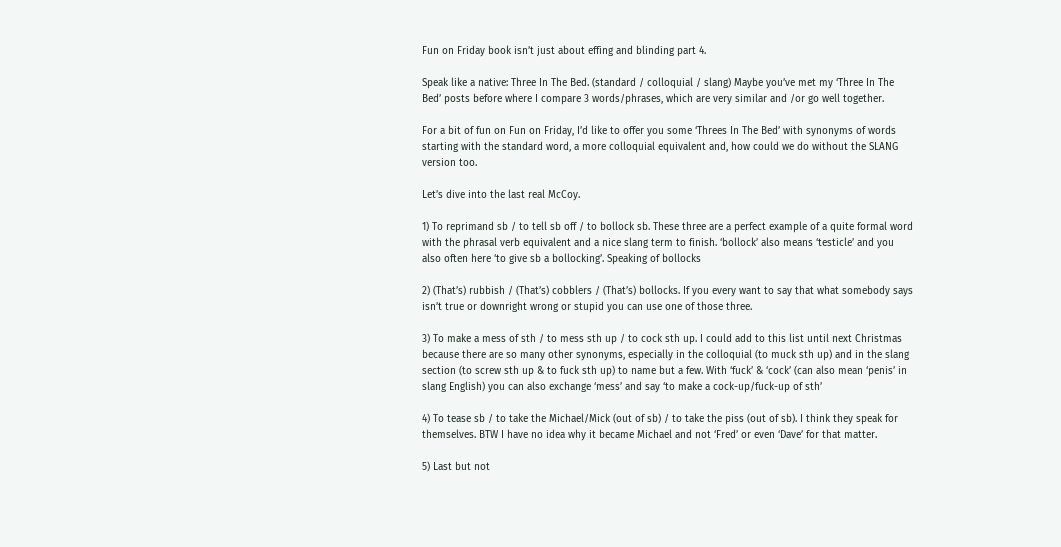Fun on Friday book isn’t just about effing and blinding part 4.

Speak like a native: Three In The Bed. (standard / colloquial / slang) Maybe you’ve met my ‘Three In The Bed’ posts before where I compare 3 words/phrases, which are very similar and /or go well together.

For a bit of fun on Fun on Friday, I’d like to offer you some ‘Threes In The Bed’ with synonyms of words starting with the standard word, a more colloquial equivalent and, how could we do without the SLANG version too.

Let’s dive into the last real McCoy.

1) To reprimand sb / to tell sb off / to bollock sb. These three are a perfect example of a quite formal word with the phrasal verb equivalent and a nice slang term to finish. ‘bollock’ also means ‘testicle’ and you also often here ‘to give sb a bollocking’. Speaking of bollocks

2) (That’s) rubbish / (That’s) cobblers / (That’s) bollocks. If you every want to say that what somebody says isn’t true or downright wrong or stupid you can use one of those three.

3) To make a mess of sth / to mess sth up / to cock sth up. I could add to this list until next Christmas because there are so many other synonyms, especially in the colloquial (to muck sth up) and in the slang section (to screw sth up & to fuck sth up) to name but a few. With ‘fuck’ & ‘cock’ (can also mean ‘penis’ in slang English) you can also exchange ‘mess’ and say ‘to make a cock-up/fuck-up of sth’

4) To tease sb / to take the Michael/Mick (out of sb) / to take the piss (out of sb). I think they speak for themselves. BTW I have no idea why it became Michael and not ‘Fred’ or even ‘Dave’ for that matter.

5) Last but not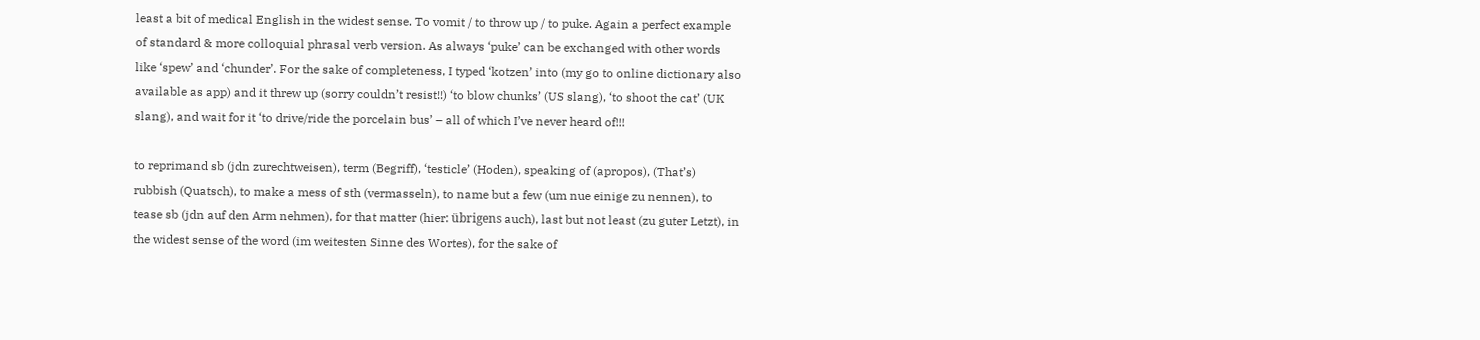least a bit of medical English in the widest sense. To vomit / to throw up / to puke. Again a perfect example of standard & more colloquial phrasal verb version. As always ‘puke’ can be exchanged with other words like ‘spew’ and ‘chunder’. For the sake of completeness, I typed ‘kotzen’ into (my go to online dictionary also available as app) and it threw up (sorry couldn’t resist!!) ‘to blow chunks’ (US slang), ‘to shoot the cat’ (UK slang), and wait for it ‘to drive/ride the porcelain bus’ – all of which I’ve never heard of!!!

to reprimand sb (jdn zurechtweisen), term (Begriff), ‘testicle’ (Hoden), speaking of (apropos), (That’s) rubbish (Quatsch), to make a mess of sth (vermasseln), to name but a few (um nue einige zu nennen), to tease sb (jdn auf den Arm nehmen), for that matter (hier: übrigens auch), last but not least (zu guter Letzt), in the widest sense of the word (im weitesten Sinne des Wortes), for the sake of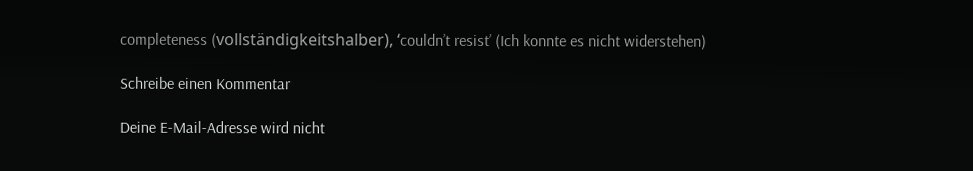completeness (vollständigkeitshalber), ‘couldn’t resist’ (Ich konnte es nicht widerstehen)

Schreibe einen Kommentar

Deine E-Mail-Adresse wird nicht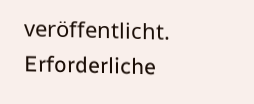veröffentlicht. Erforderliche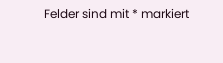Felder sind mit * markiert